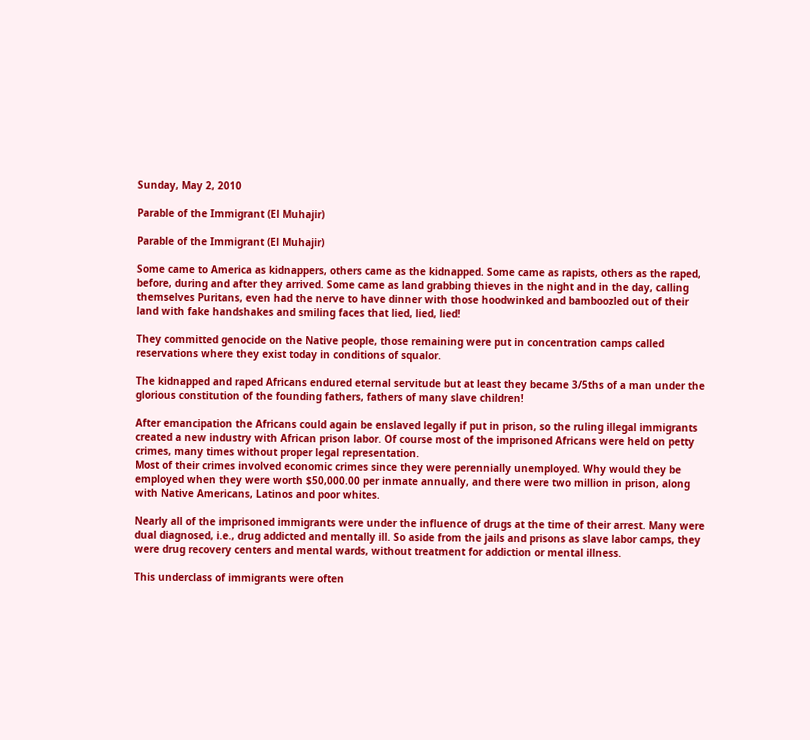Sunday, May 2, 2010

Parable of the Immigrant (El Muhajir)

Parable of the Immigrant (El Muhajir)

Some came to America as kidnappers, others came as the kidnapped. Some came as rapists, others as the raped, before, during and after they arrived. Some came as land grabbing thieves in the night and in the day, calling themselves Puritans, even had the nerve to have dinner with those hoodwinked and bamboozled out of their land with fake handshakes and smiling faces that lied, lied, lied!

They committed genocide on the Native people, those remaining were put in concentration camps called reservations where they exist today in conditions of squalor.

The kidnapped and raped Africans endured eternal servitude but at least they became 3/5ths of a man under the glorious constitution of the founding fathers, fathers of many slave children!

After emancipation the Africans could again be enslaved legally if put in prison, so the ruling illegal immigrants created a new industry with African prison labor. Of course most of the imprisoned Africans were held on petty crimes, many times without proper legal representation.
Most of their crimes involved economic crimes since they were perennially unemployed. Why would they be employed when they were worth $50,000.00 per inmate annually, and there were two million in prison, along with Native Americans, Latinos and poor whites.

Nearly all of the imprisoned immigrants were under the influence of drugs at the time of their arrest. Many were dual diagnosed, i.e., drug addicted and mentally ill. So aside from the jails and prisons as slave labor camps, they were drug recovery centers and mental wards, without treatment for addiction or mental illness.

This underclass of immigrants were often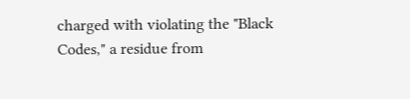charged with violating the "Black Codes," a residue from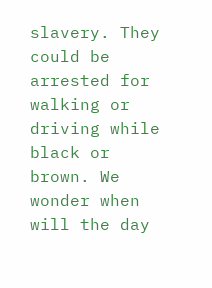slavery. They could be arrested for walking or driving while black or brown. We wonder when will the day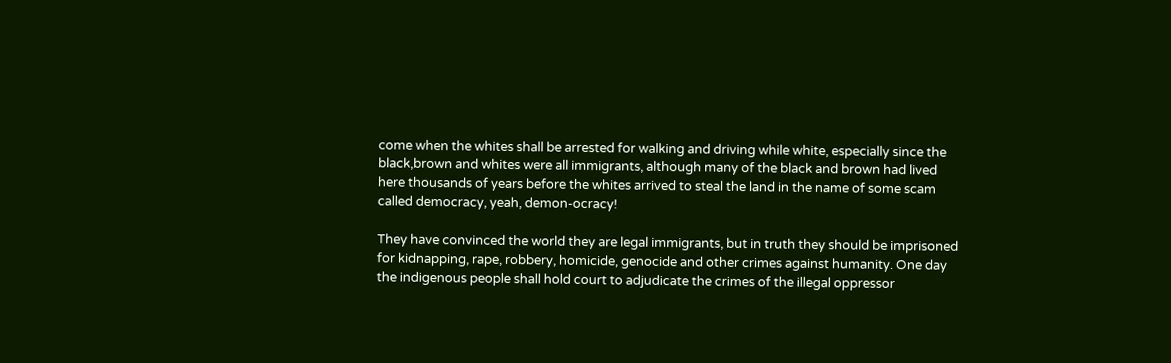come when the whites shall be arrested for walking and driving while white, especially since the black,brown and whites were all immigrants, although many of the black and brown had lived here thousands of years before the whites arrived to steal the land in the name of some scam called democracy, yeah, demon-ocracy!

They have convinced the world they are legal immigrants, but in truth they should be imprisoned for kidnapping, rape, robbery, homicide, genocide and other crimes against humanity. One day the indigenous people shall hold court to adjudicate the crimes of the illegal oppressor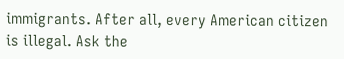immigrants. After all, every American citizen is illegal. Ask the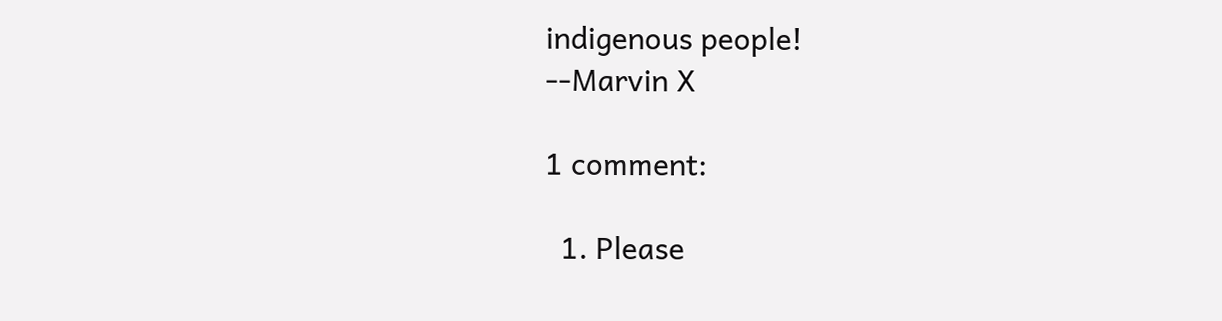indigenous people!
--Marvin X

1 comment:

  1. Please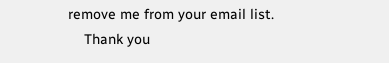remove me from your email list.
    Thank you